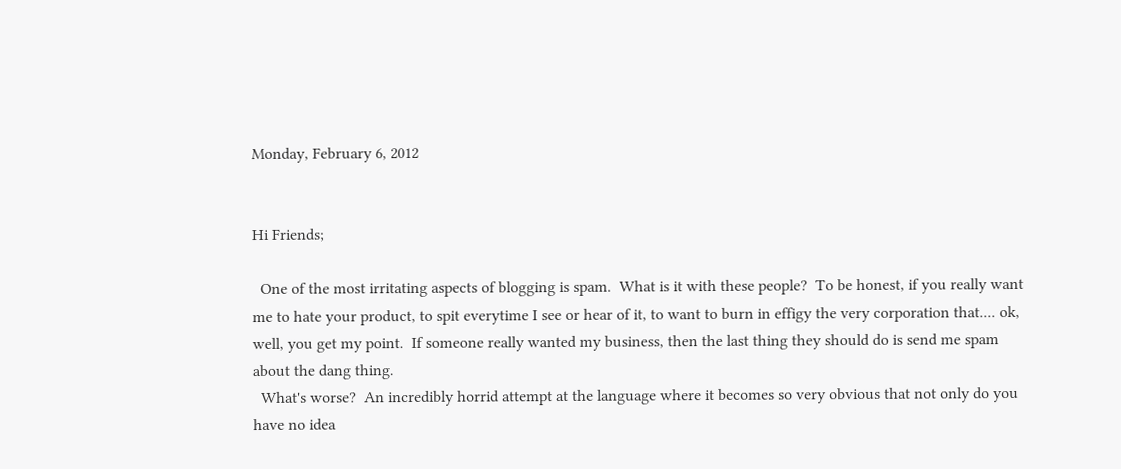Monday, February 6, 2012


Hi Friends;

  One of the most irritating aspects of blogging is spam.  What is it with these people?  To be honest, if you really want me to hate your product, to spit everytime I see or hear of it, to want to burn in effigy the very corporation that.... ok, well, you get my point.  If someone really wanted my business, then the last thing they should do is send me spam about the dang thing.
  What's worse?  An incredibly horrid attempt at the language where it becomes so very obvious that not only do you have no idea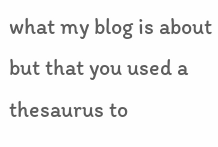what my blog is about but that you used a thesaurus to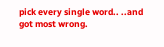pick every single word.. ..and got most wrong.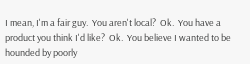I mean, I'm a fair guy.  You aren't local?  Ok.  You have a product you think I'd like?  Ok.  You believe I wanted to be hounded by poorly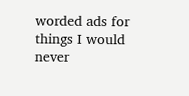worded ads for things I would never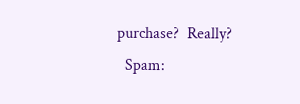purchase?  Really?
  Spam: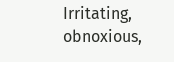Irritating, obnoxious,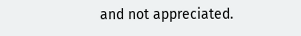and not appreciated.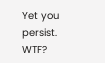Yet you persist.  WTF?